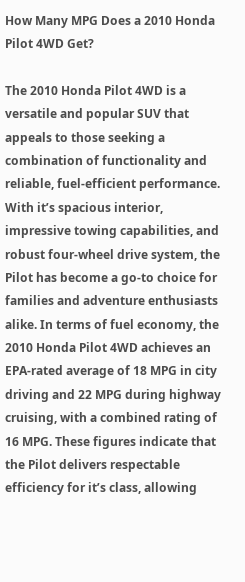How Many MPG Does a 2010 Honda Pilot 4WD Get?

The 2010 Honda Pilot 4WD is a versatile and popular SUV that appeals to those seeking a combination of functionality and reliable, fuel-efficient performance. With it’s spacious interior, impressive towing capabilities, and robust four-wheel drive system, the Pilot has become a go-to choice for families and adventure enthusiasts alike. In terms of fuel economy, the 2010 Honda Pilot 4WD achieves an EPA-rated average of 18 MPG in city driving and 22 MPG during highway cruising, with a combined rating of 16 MPG. These figures indicate that the Pilot delivers respectable efficiency for it’s class, allowing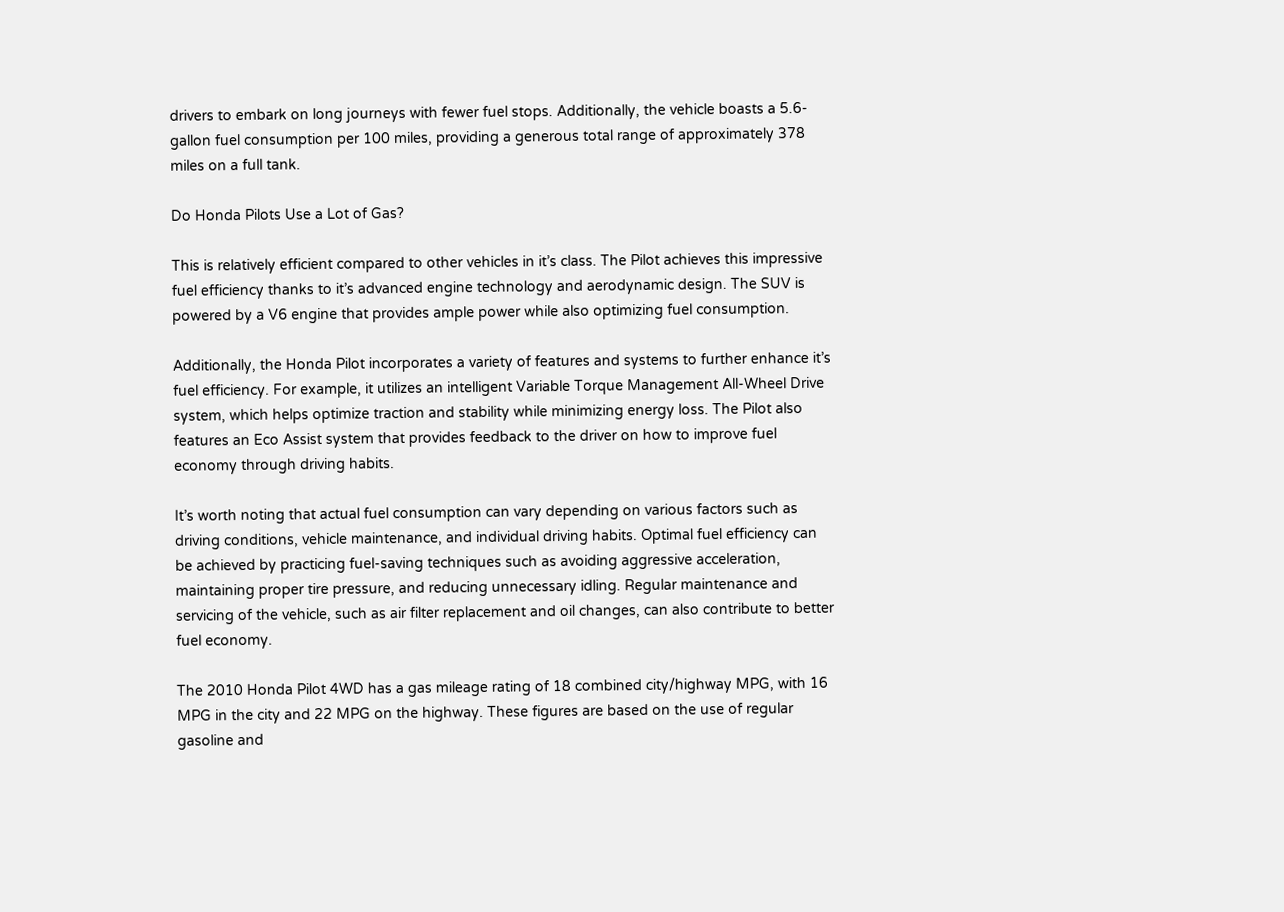drivers to embark on long journeys with fewer fuel stops. Additionally, the vehicle boasts a 5.6-gallon fuel consumption per 100 miles, providing a generous total range of approximately 378 miles on a full tank.

Do Honda Pilots Use a Lot of Gas?

This is relatively efficient compared to other vehicles in it’s class. The Pilot achieves this impressive fuel efficiency thanks to it’s advanced engine technology and aerodynamic design. The SUV is powered by a V6 engine that provides ample power while also optimizing fuel consumption.

Additionally, the Honda Pilot incorporates a variety of features and systems to further enhance it’s fuel efficiency. For example, it utilizes an intelligent Variable Torque Management All-Wheel Drive system, which helps optimize traction and stability while minimizing energy loss. The Pilot also features an Eco Assist system that provides feedback to the driver on how to improve fuel economy through driving habits.

It’s worth noting that actual fuel consumption can vary depending on various factors such as driving conditions, vehicle maintenance, and individual driving habits. Optimal fuel efficiency can be achieved by practicing fuel-saving techniques such as avoiding aggressive acceleration, maintaining proper tire pressure, and reducing unnecessary idling. Regular maintenance and servicing of the vehicle, such as air filter replacement and oil changes, can also contribute to better fuel economy.

The 2010 Honda Pilot 4WD has a gas mileage rating of 18 combined city/highway MPG, with 16 MPG in the city and 22 MPG on the highway. These figures are based on the use of regular gasoline and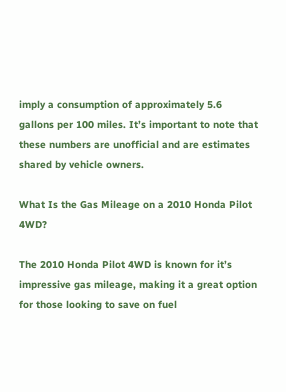imply a consumption of approximately 5.6 gallons per 100 miles. It’s important to note that these numbers are unofficial and are estimates shared by vehicle owners.

What Is the Gas Mileage on a 2010 Honda Pilot 4WD?

The 2010 Honda Pilot 4WD is known for it’s impressive gas mileage, making it a great option for those looking to save on fuel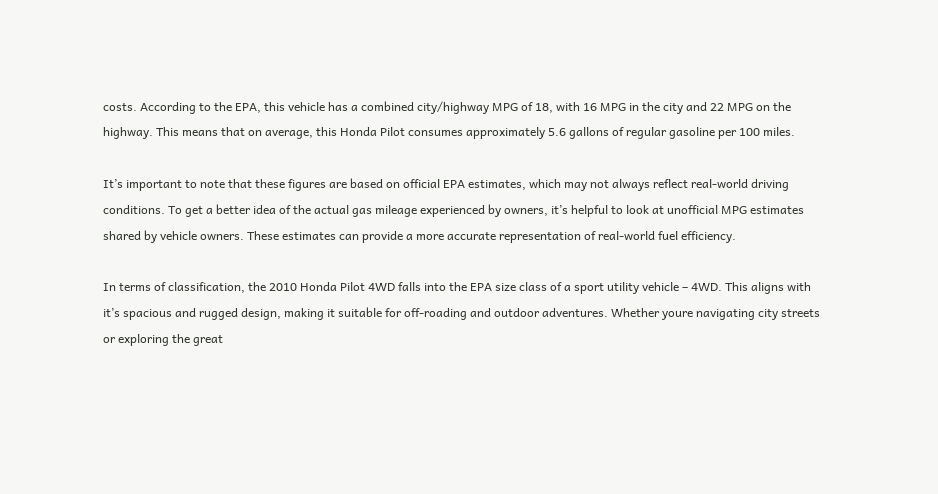costs. According to the EPA, this vehicle has a combined city/highway MPG of 18, with 16 MPG in the city and 22 MPG on the highway. This means that on average, this Honda Pilot consumes approximately 5.6 gallons of regular gasoline per 100 miles.

It’s important to note that these figures are based on official EPA estimates, which may not always reflect real-world driving conditions. To get a better idea of the actual gas mileage experienced by owners, it’s helpful to look at unofficial MPG estimates shared by vehicle owners. These estimates can provide a more accurate representation of real-world fuel efficiency.

In terms of classification, the 2010 Honda Pilot 4WD falls into the EPA size class of a sport utility vehicle – 4WD. This aligns with it’s spacious and rugged design, making it suitable for off-roading and outdoor adventures. Whether youre navigating city streets or exploring the great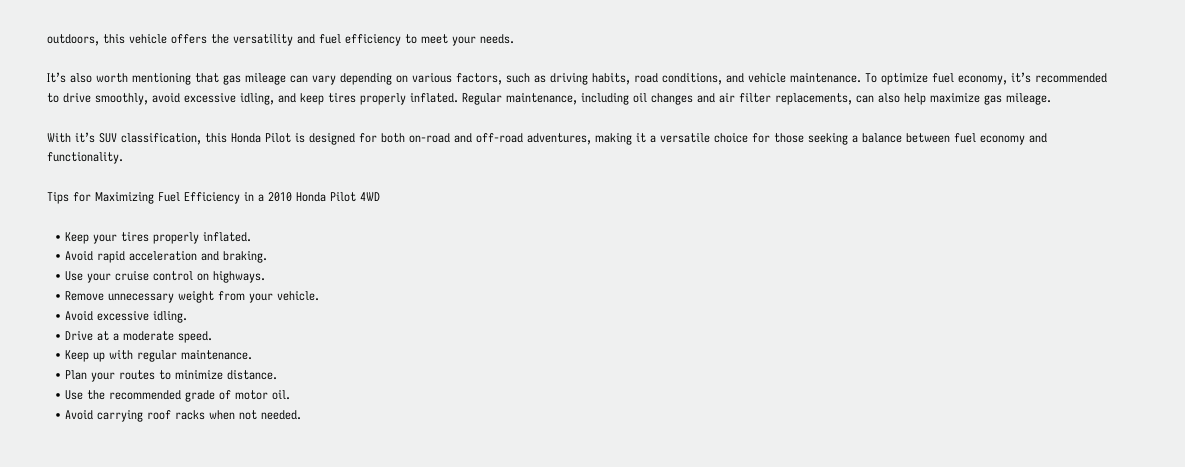outdoors, this vehicle offers the versatility and fuel efficiency to meet your needs.

It’s also worth mentioning that gas mileage can vary depending on various factors, such as driving habits, road conditions, and vehicle maintenance. To optimize fuel economy, it’s recommended to drive smoothly, avoid excessive idling, and keep tires properly inflated. Regular maintenance, including oil changes and air filter replacements, can also help maximize gas mileage.

With it’s SUV classification, this Honda Pilot is designed for both on-road and off-road adventures, making it a versatile choice for those seeking a balance between fuel economy and functionality.

Tips for Maximizing Fuel Efficiency in a 2010 Honda Pilot 4WD

  • Keep your tires properly inflated.
  • Avoid rapid acceleration and braking.
  • Use your cruise control on highways.
  • Remove unnecessary weight from your vehicle.
  • Avoid excessive idling.
  • Drive at a moderate speed.
  • Keep up with regular maintenance.
  • Plan your routes to minimize distance.
  • Use the recommended grade of motor oil.
  • Avoid carrying roof racks when not needed.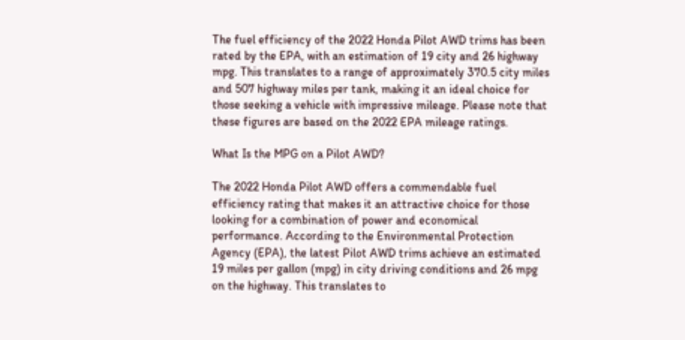The fuel efficiency of the 2022 Honda Pilot AWD trims has been rated by the EPA, with an estimation of 19 city and 26 highway mpg. This translates to a range of approximately 370.5 city miles and 507 highway miles per tank, making it an ideal choice for those seeking a vehicle with impressive mileage. Please note that these figures are based on the 2022 EPA mileage ratings.

What Is the MPG on a Pilot AWD?

The 2022 Honda Pilot AWD offers a commendable fuel efficiency rating that makes it an attractive choice for those looking for a combination of power and economical performance. According to the Environmental Protection Agency (EPA), the latest Pilot AWD trims achieve an estimated 19 miles per gallon (mpg) in city driving conditions and 26 mpg on the highway. This translates to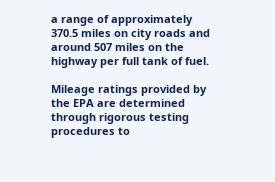a range of approximately 370.5 miles on city roads and around 507 miles on the highway per full tank of fuel.

Mileage ratings provided by the EPA are determined through rigorous testing procedures to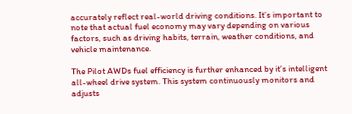accurately reflect real-world driving conditions. It’s important to note that actual fuel economy may vary depending on various factors, such as driving habits, terrain, weather conditions, and vehicle maintenance.

The Pilot AWDs fuel efficiency is further enhanced by it’s intelligent all-wheel drive system. This system continuously monitors and adjusts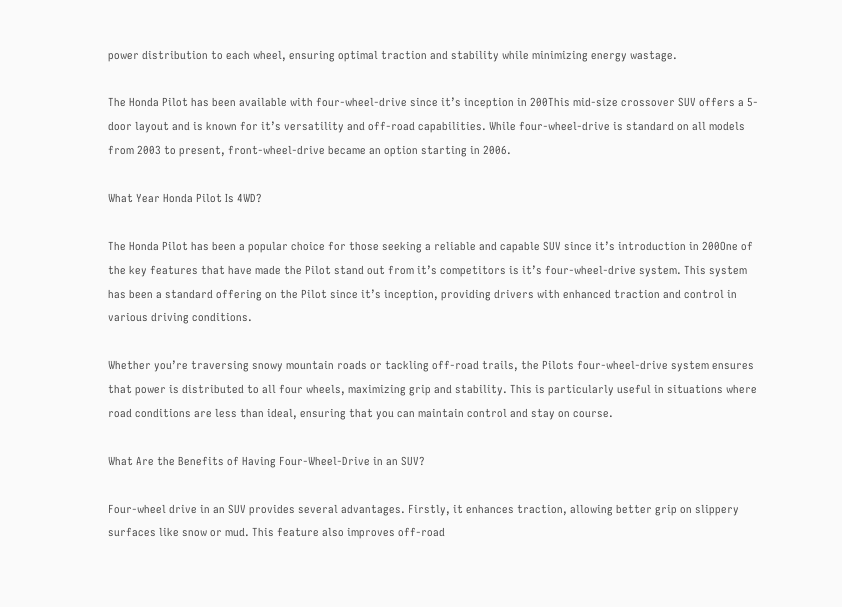power distribution to each wheel, ensuring optimal traction and stability while minimizing energy wastage.

The Honda Pilot has been available with four-wheel-drive since it’s inception in 200This mid-size crossover SUV offers a 5-door layout and is known for it’s versatility and off-road capabilities. While four-wheel-drive is standard on all models from 2003 to present, front-wheel-drive became an option starting in 2006.

What Year Honda Pilot Is 4WD?

The Honda Pilot has been a popular choice for those seeking a reliable and capable SUV since it’s introduction in 200One of the key features that have made the Pilot stand out from it’s competitors is it’s four-wheel-drive system. This system has been a standard offering on the Pilot since it’s inception, providing drivers with enhanced traction and control in various driving conditions.

Whether you’re traversing snowy mountain roads or tackling off-road trails, the Pilots four-wheel-drive system ensures that power is distributed to all four wheels, maximizing grip and stability. This is particularly useful in situations where road conditions are less than ideal, ensuring that you can maintain control and stay on course.

What Are the Benefits of Having Four-Wheel-Drive in an SUV?

Four-wheel drive in an SUV provides several advantages. Firstly, it enhances traction, allowing better grip on slippery surfaces like snow or mud. This feature also improves off-road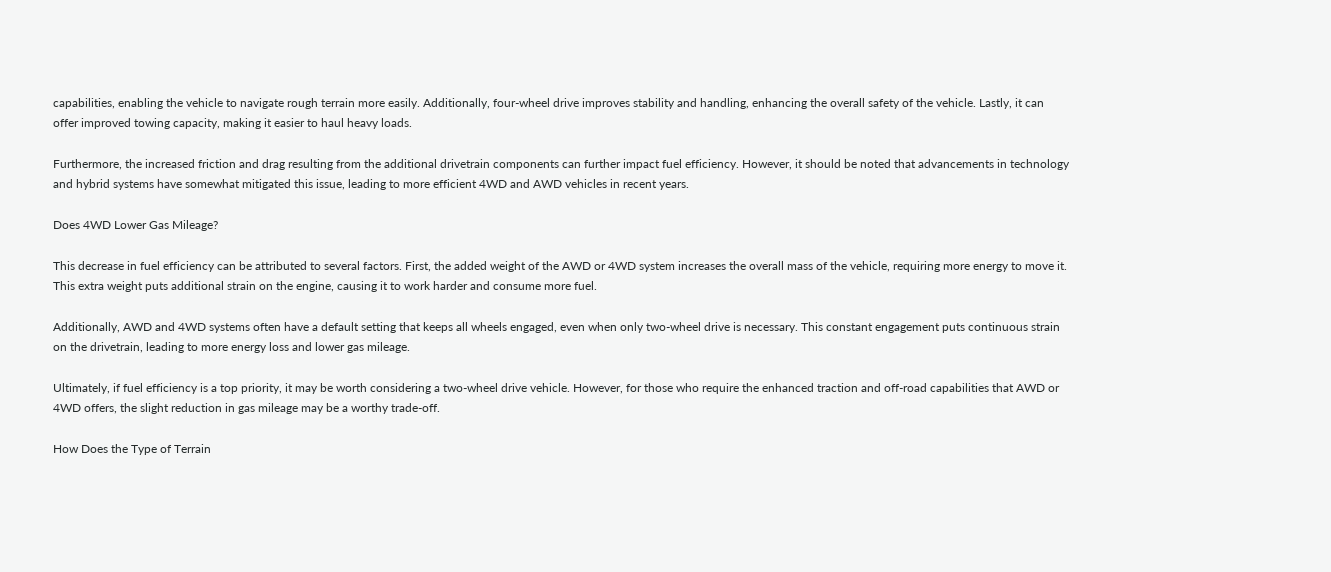capabilities, enabling the vehicle to navigate rough terrain more easily. Additionally, four-wheel drive improves stability and handling, enhancing the overall safety of the vehicle. Lastly, it can offer improved towing capacity, making it easier to haul heavy loads.

Furthermore, the increased friction and drag resulting from the additional drivetrain components can further impact fuel efficiency. However, it should be noted that advancements in technology and hybrid systems have somewhat mitigated this issue, leading to more efficient 4WD and AWD vehicles in recent years.

Does 4WD Lower Gas Mileage?

This decrease in fuel efficiency can be attributed to several factors. First, the added weight of the AWD or 4WD system increases the overall mass of the vehicle, requiring more energy to move it. This extra weight puts additional strain on the engine, causing it to work harder and consume more fuel.

Additionally, AWD and 4WD systems often have a default setting that keeps all wheels engaged, even when only two-wheel drive is necessary. This constant engagement puts continuous strain on the drivetrain, leading to more energy loss and lower gas mileage.

Ultimately, if fuel efficiency is a top priority, it may be worth considering a two-wheel drive vehicle. However, for those who require the enhanced traction and off-road capabilities that AWD or 4WD offers, the slight reduction in gas mileage may be a worthy trade-off.

How Does the Type of Terrain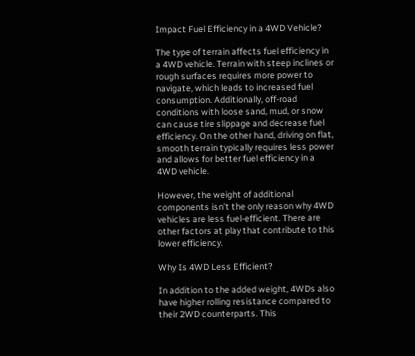Impact Fuel Efficiency in a 4WD Vehicle?

The type of terrain affects fuel efficiency in a 4WD vehicle. Terrain with steep inclines or rough surfaces requires more power to navigate, which leads to increased fuel consumption. Additionally, off-road conditions with loose sand, mud, or snow can cause tire slippage and decrease fuel efficiency. On the other hand, driving on flat, smooth terrain typically requires less power and allows for better fuel efficiency in a 4WD vehicle.

However, the weight of additional components isn’t the only reason why 4WD vehicles are less fuel-efficient. There are other factors at play that contribute to this lower efficiency.

Why Is 4WD Less Efficient?

In addition to the added weight, 4WDs also have higher rolling resistance compared to their 2WD counterparts. This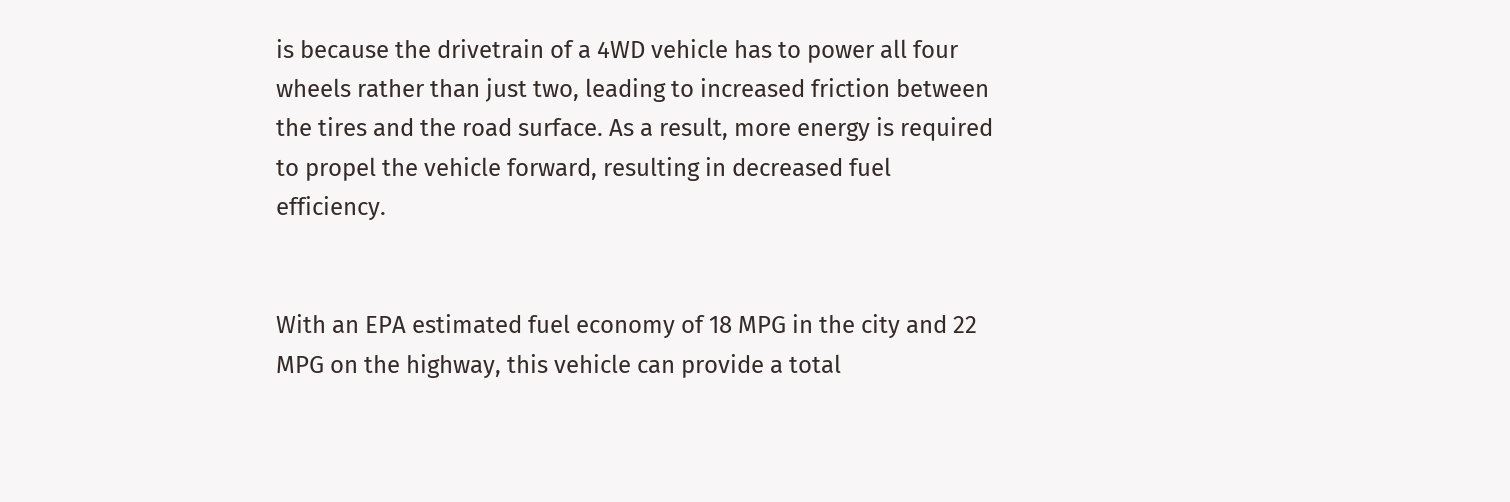is because the drivetrain of a 4WD vehicle has to power all four wheels rather than just two, leading to increased friction between the tires and the road surface. As a result, more energy is required to propel the vehicle forward, resulting in decreased fuel efficiency.


With an EPA estimated fuel economy of 18 MPG in the city and 22 MPG on the highway, this vehicle can provide a total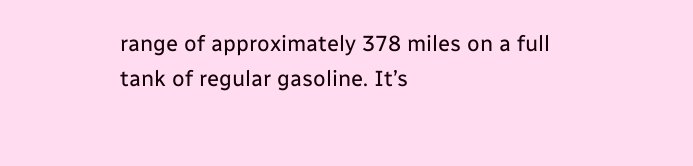range of approximately 378 miles on a full tank of regular gasoline. It’s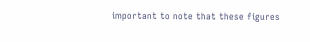important to note that these figures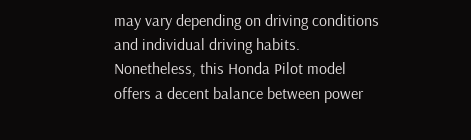may vary depending on driving conditions and individual driving habits. Nonetheless, this Honda Pilot model offers a decent balance between power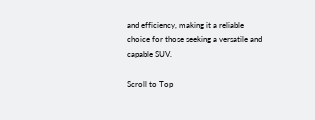and efficiency, making it a reliable choice for those seeking a versatile and capable SUV.

Scroll to Top